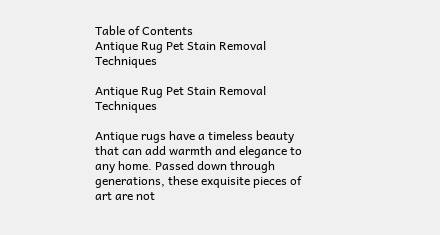Table of Contents
Antique Rug Pet Stain Removal Techniques

Antique Rug Pet Stain Removal Techniques

Antique rugs have a timeless beauty that can add warmth and elegance to any home. Passed down through generations, these exquisite pieces of art are not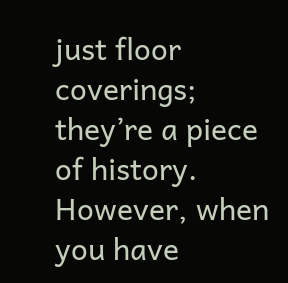just floor coverings; they’re a piece of history. However, when you have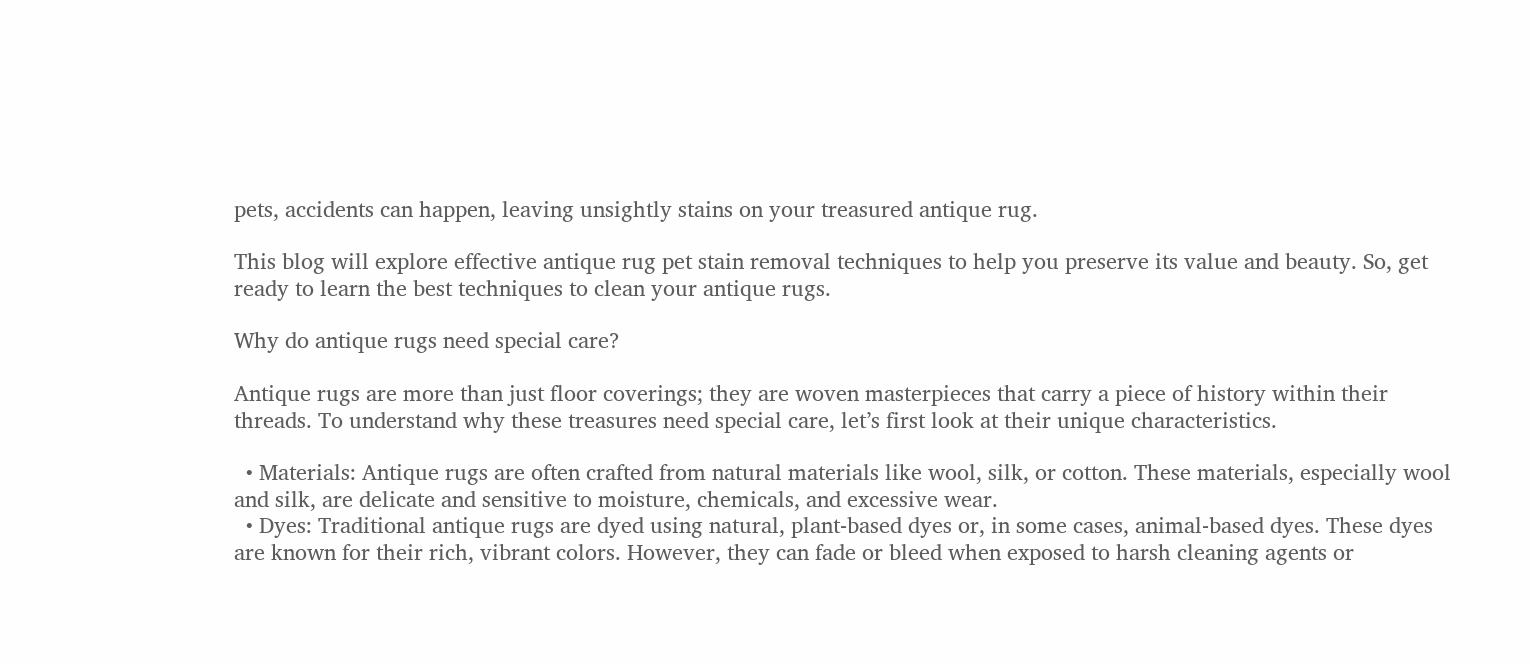pets, accidents can happen, leaving unsightly stains on your treasured antique rug.

This blog will explore effective antique rug pet stain removal techniques to help you preserve its value and beauty. So, get ready to learn the best techniques to clean your antique rugs.

Why do antique rugs need special care?

Antique rugs are more than just floor coverings; they are woven masterpieces that carry a piece of history within their threads. To understand why these treasures need special care, let’s first look at their unique characteristics.

  • Materials: Antique rugs are often crafted from natural materials like wool, silk, or cotton. These materials, especially wool and silk, are delicate and sensitive to moisture, chemicals, and excessive wear.
  • Dyes: Traditional antique rugs are dyed using natural, plant-based dyes or, in some cases, animal-based dyes. These dyes are known for their rich, vibrant colors. However, they can fade or bleed when exposed to harsh cleaning agents or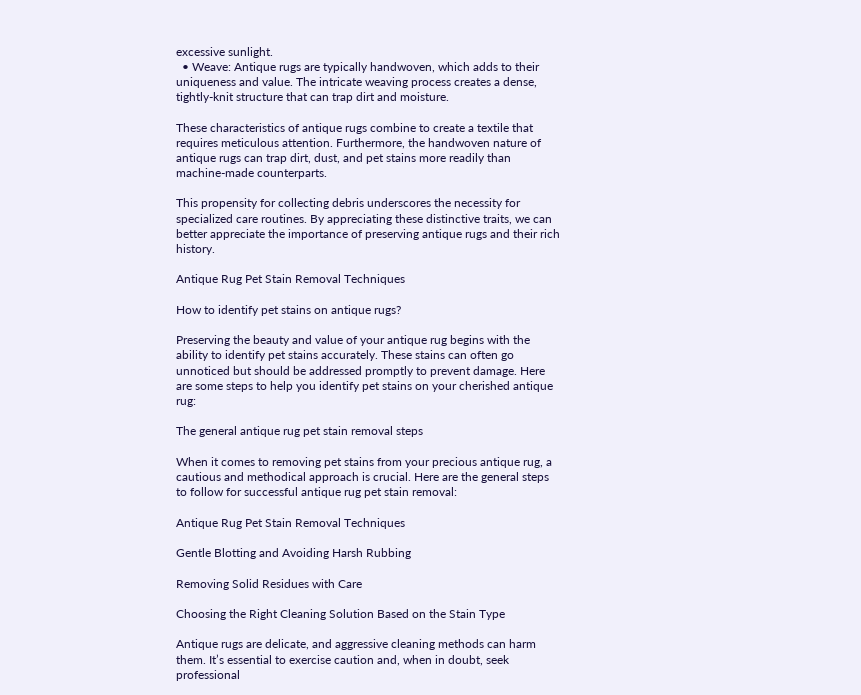excessive sunlight.
  • Weave: Antique rugs are typically handwoven, which adds to their uniqueness and value. The intricate weaving process creates a dense, tightly-knit structure that can trap dirt and moisture.

These characteristics of antique rugs combine to create a textile that requires meticulous attention. Furthermore, the handwoven nature of antique rugs can trap dirt, dust, and pet stains more readily than machine-made counterparts.

This propensity for collecting debris underscores the necessity for specialized care routines. By appreciating these distinctive traits, we can better appreciate the importance of preserving antique rugs and their rich history.

Antique Rug Pet Stain Removal Techniques

How to identify pet stains on antique rugs?

Preserving the beauty and value of your antique rug begins with the ability to identify pet stains accurately. These stains can often go unnoticed but should be addressed promptly to prevent damage. Here are some steps to help you identify pet stains on your cherished antique rug:

The general antique rug pet stain removal steps

When it comes to removing pet stains from your precious antique rug, a cautious and methodical approach is crucial. Here are the general steps to follow for successful antique rug pet stain removal:

Antique Rug Pet Stain Removal Techniques

Gentle Blotting and Avoiding Harsh Rubbing

Removing Solid Residues with Care

Choosing the Right Cleaning Solution Based on the Stain Type

Antique rugs are delicate, and aggressive cleaning methods can harm them. It’s essential to exercise caution and, when in doubt, seek professional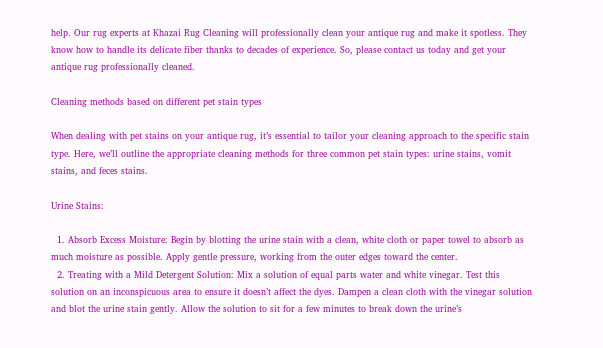help. Our rug experts at Khazai Rug Cleaning will professionally clean your antique rug and make it spotless. They know how to handle its delicate fiber thanks to decades of experience. So, please contact us today and get your antique rug professionally cleaned.

Cleaning methods based on different pet stain types

When dealing with pet stains on your antique rug, it’s essential to tailor your cleaning approach to the specific stain type. Here, we’ll outline the appropriate cleaning methods for three common pet stain types: urine stains, vomit stains, and feces stains.

Urine Stains:

  1. Absorb Excess Moisture: Begin by blotting the urine stain with a clean, white cloth or paper towel to absorb as much moisture as possible. Apply gentle pressure, working from the outer edges toward the center.
  2. Treating with a Mild Detergent Solution: Mix a solution of equal parts water and white vinegar. Test this solution on an inconspicuous area to ensure it doesn’t affect the dyes. Dampen a clean cloth with the vinegar solution and blot the urine stain gently. Allow the solution to sit for a few minutes to break down the urine’s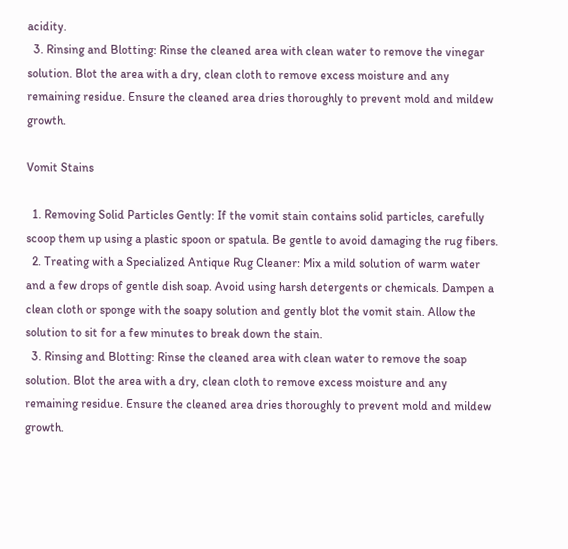acidity.
  3. Rinsing and Blotting: Rinse the cleaned area with clean water to remove the vinegar solution. Blot the area with a dry, clean cloth to remove excess moisture and any remaining residue. Ensure the cleaned area dries thoroughly to prevent mold and mildew growth.

Vomit Stains

  1. Removing Solid Particles Gently: If the vomit stain contains solid particles, carefully scoop them up using a plastic spoon or spatula. Be gentle to avoid damaging the rug fibers.
  2. Treating with a Specialized Antique Rug Cleaner: Mix a mild solution of warm water and a few drops of gentle dish soap. Avoid using harsh detergents or chemicals. Dampen a clean cloth or sponge with the soapy solution and gently blot the vomit stain. Allow the solution to sit for a few minutes to break down the stain.
  3. Rinsing and Blotting: Rinse the cleaned area with clean water to remove the soap solution. Blot the area with a dry, clean cloth to remove excess moisture and any remaining residue. Ensure the cleaned area dries thoroughly to prevent mold and mildew growth.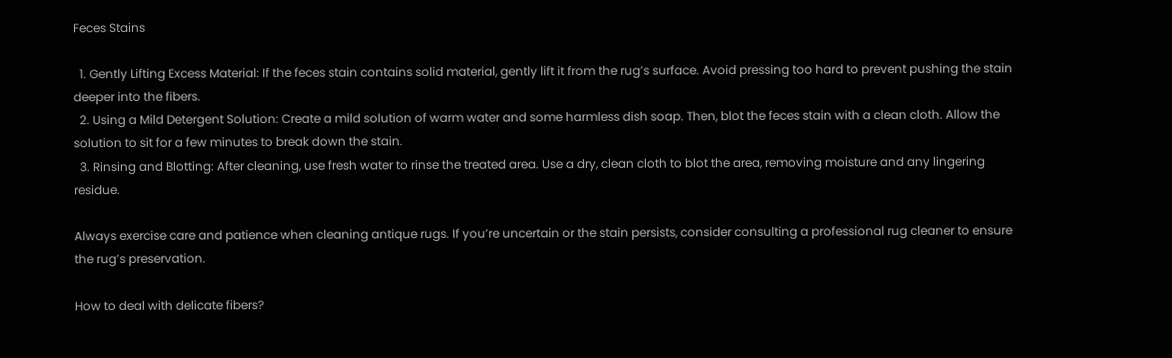Feces Stains

  1. Gently Lifting Excess Material: If the feces stain contains solid material, gently lift it from the rug’s surface. Avoid pressing too hard to prevent pushing the stain deeper into the fibers.
  2. Using a Mild Detergent Solution: Create a mild solution of warm water and some harmless dish soap. Then, blot the feces stain with a clean cloth. Allow the solution to sit for a few minutes to break down the stain.
  3. Rinsing and Blotting: After cleaning, use fresh water to rinse the treated area. Use a dry, clean cloth to blot the area, removing moisture and any lingering residue.

Always exercise care and patience when cleaning antique rugs. If you’re uncertain or the stain persists, consider consulting a professional rug cleaner to ensure the rug’s preservation.

How to deal with delicate fibers?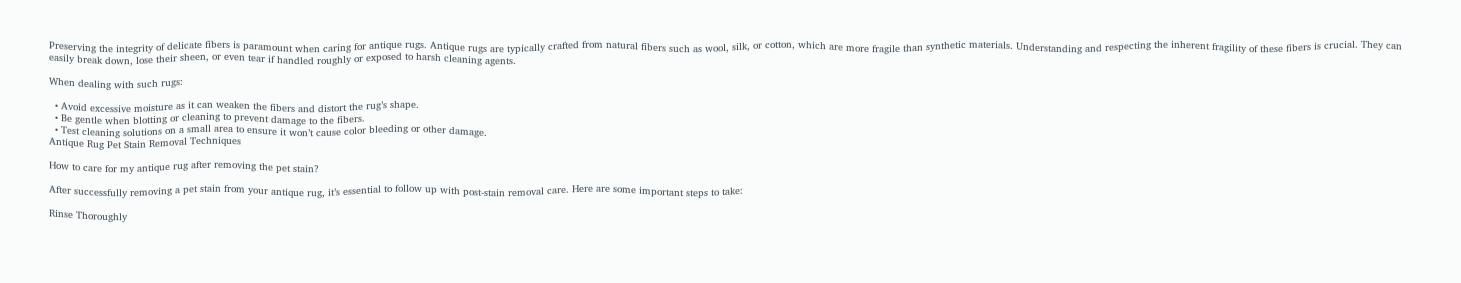Preserving the integrity of delicate fibers is paramount when caring for antique rugs. Antique rugs are typically crafted from natural fibers such as wool, silk, or cotton, which are more fragile than synthetic materials. Understanding and respecting the inherent fragility of these fibers is crucial. They can easily break down, lose their sheen, or even tear if handled roughly or exposed to harsh cleaning agents.

When dealing with such rugs:

  • Avoid excessive moisture as it can weaken the fibers and distort the rug’s shape.
  • Be gentle when blotting or cleaning to prevent damage to the fibers.
  • Test cleaning solutions on a small area to ensure it won’t cause color bleeding or other damage.
Antique Rug Pet Stain Removal Techniques

How to care for my antique rug after removing the pet stain?

After successfully removing a pet stain from your antique rug, it’s essential to follow up with post-stain removal care. Here are some important steps to take:

Rinse Thoroughly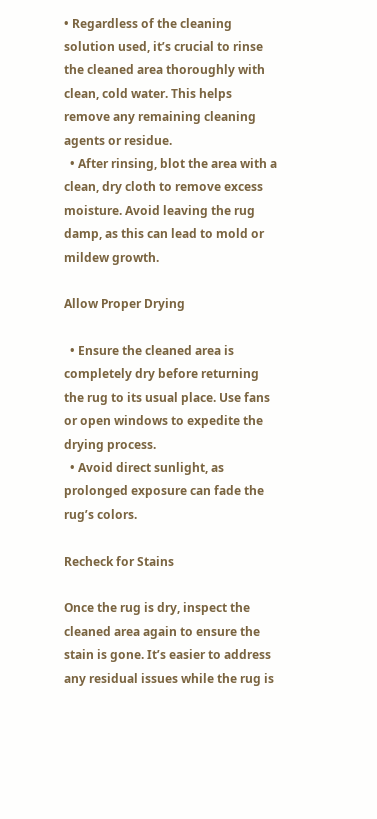• Regardless of the cleaning solution used, it’s crucial to rinse the cleaned area thoroughly with clean, cold water. This helps remove any remaining cleaning agents or residue.
  • After rinsing, blot the area with a clean, dry cloth to remove excess moisture. Avoid leaving the rug damp, as this can lead to mold or mildew growth.

Allow Proper Drying

  • Ensure the cleaned area is completely dry before returning the rug to its usual place. Use fans or open windows to expedite the drying process.
  • Avoid direct sunlight, as prolonged exposure can fade the rug’s colors.

Recheck for Stains

Once the rug is dry, inspect the cleaned area again to ensure the stain is gone. It’s easier to address any residual issues while the rug is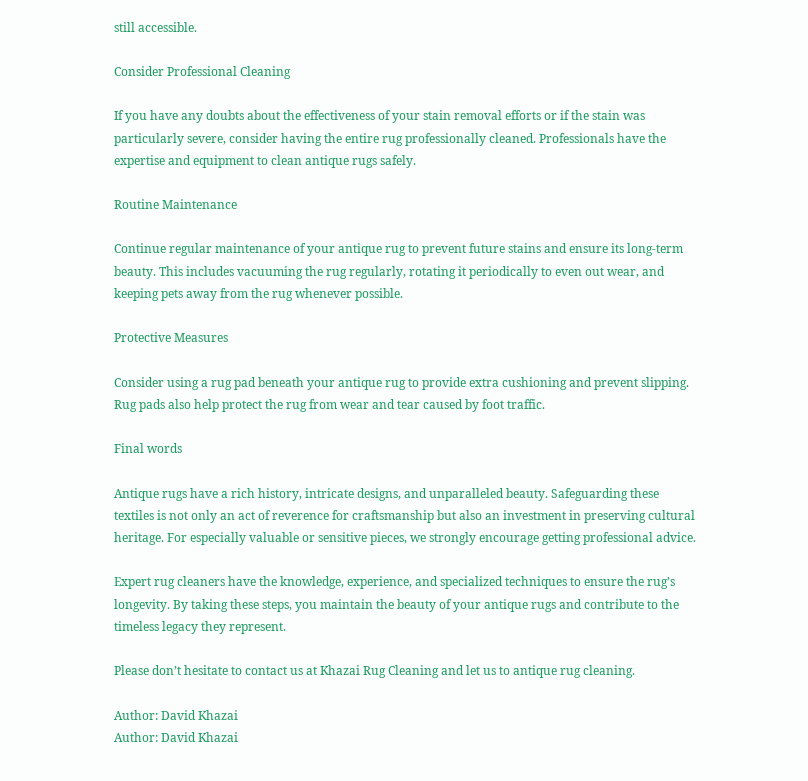still accessible.

Consider Professional Cleaning

If you have any doubts about the effectiveness of your stain removal efforts or if the stain was particularly severe, consider having the entire rug professionally cleaned. Professionals have the expertise and equipment to clean antique rugs safely.

Routine Maintenance

Continue regular maintenance of your antique rug to prevent future stains and ensure its long-term beauty. This includes vacuuming the rug regularly, rotating it periodically to even out wear, and keeping pets away from the rug whenever possible.

Protective Measures

Consider using a rug pad beneath your antique rug to provide extra cushioning and prevent slipping. Rug pads also help protect the rug from wear and tear caused by foot traffic.

Final words

Antique rugs have a rich history, intricate designs, and unparalleled beauty. Safeguarding these textiles is not only an act of reverence for craftsmanship but also an investment in preserving cultural heritage. For especially valuable or sensitive pieces, we strongly encourage getting professional advice.

Expert rug cleaners have the knowledge, experience, and specialized techniques to ensure the rug’s longevity. By taking these steps, you maintain the beauty of your antique rugs and contribute to the timeless legacy they represent.

Please don’t hesitate to contact us at Khazai Rug Cleaning and let us to antique rug cleaning.

Author: David Khazai
Author: David Khazai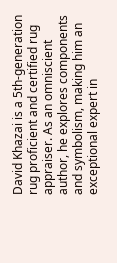David Khazai is a 5th-generation rug proficient and certified rug appraiser. As an omniscient author, he explores components and symbolism, making him an exceptional expert in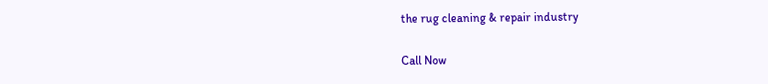the rug cleaning & repair industry

Call Now